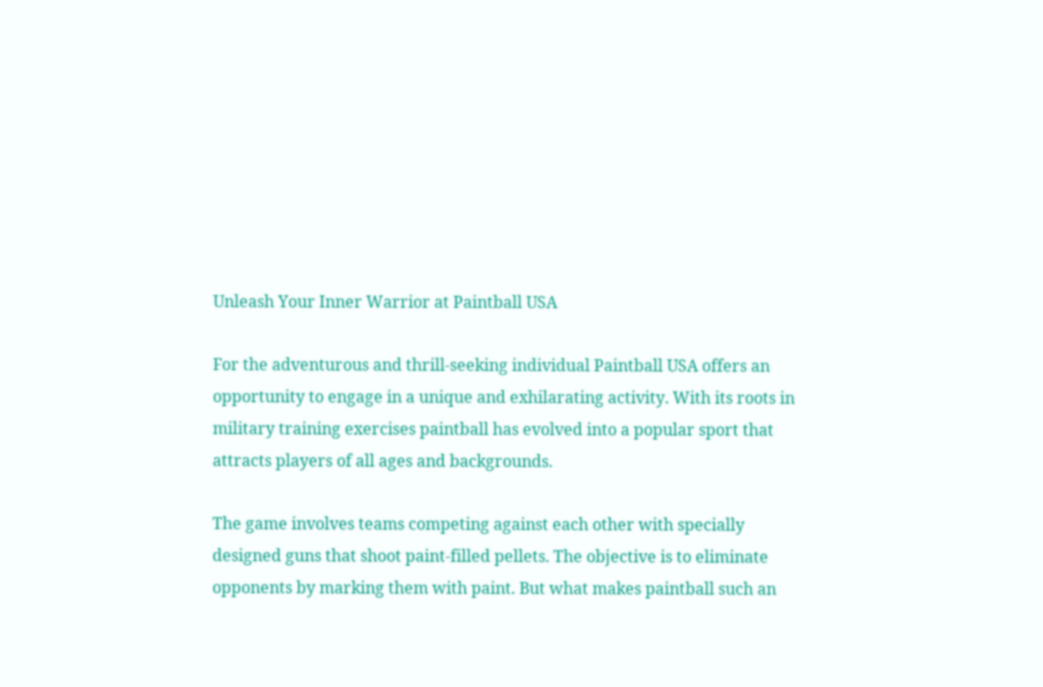Unleash Your Inner Warrior at Paintball USA

For the adventurous and thrill-seeking individual Paintball USA offers an opportunity to engage in a unique and exhilarating activity. With its roots in military training exercises paintball has evolved into a popular sport that attracts players of all ages and backgrounds.

The game involves teams competing against each other with specially designed guns that shoot paint-filled pellets. The objective is to eliminate opponents by marking them with paint. But what makes paintball such an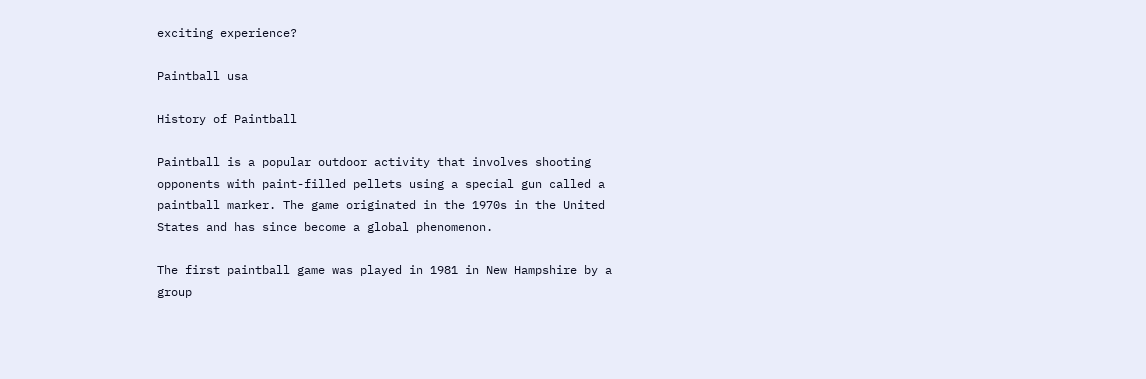exciting experience?

Paintball usa

History of Paintball

Paintball is a popular outdoor activity that involves shooting opponents with paint-filled pellets using a special gun called a paintball marker. The game originated in the 1970s in the United States and has since become a global phenomenon.

The first paintball game was played in 1981 in New Hampshire by a group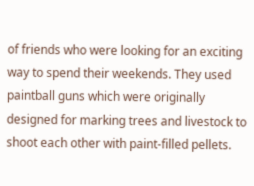of friends who were looking for an exciting way to spend their weekends. They used paintball guns which were originally designed for marking trees and livestock to shoot each other with paint-filled pellets.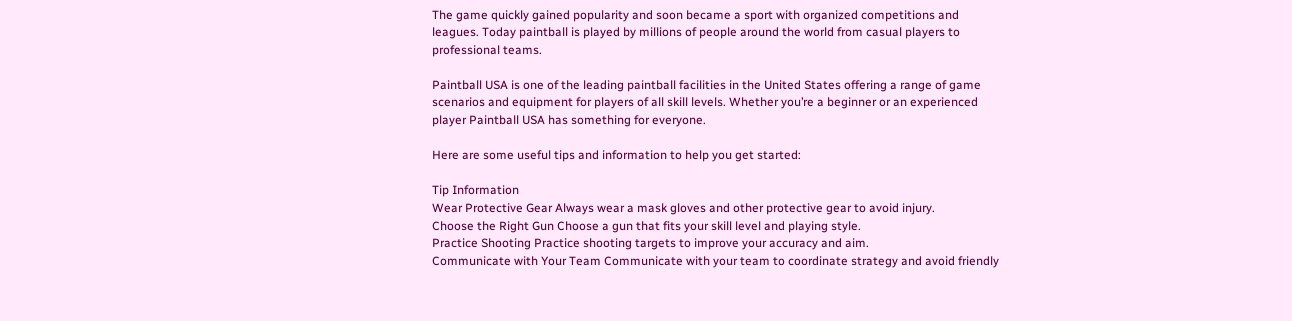The game quickly gained popularity and soon became a sport with organized competitions and leagues. Today paintball is played by millions of people around the world from casual players to professional teams.

Paintball USA is one of the leading paintball facilities in the United States offering a range of game scenarios and equipment for players of all skill levels. Whether you’re a beginner or an experienced player Paintball USA has something for everyone.

Here are some useful tips and information to help you get started:

Tip Information
Wear Protective Gear Always wear a mask gloves and other protective gear to avoid injury.
Choose the Right Gun Choose a gun that fits your skill level and playing style.
Practice Shooting Practice shooting targets to improve your accuracy and aim.
Communicate with Your Team Communicate with your team to coordinate strategy and avoid friendly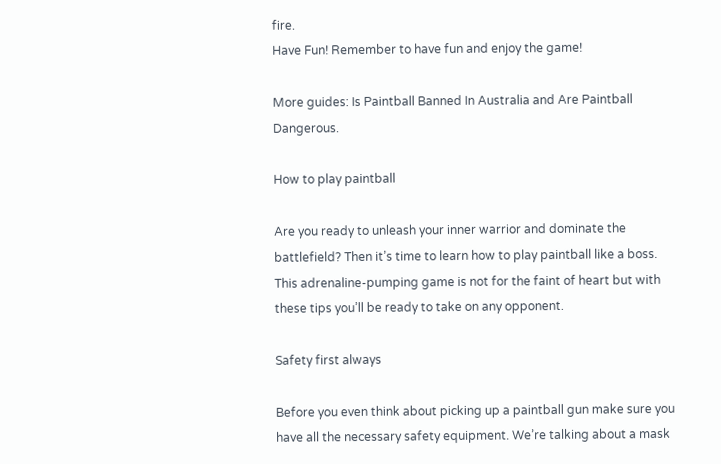fire.
Have Fun! Remember to have fun and enjoy the game!

More guides: Is Paintball Banned In Australia and Are Paintball Dangerous.

How to play paintball

Are you ready to unleash your inner warrior and dominate the battlefield? Then it’s time to learn how to play paintball like a boss. This adrenaline-pumping game is not for the faint of heart but with these tips you’ll be ready to take on any opponent.

Safety first always

Before you even think about picking up a paintball gun make sure you have all the necessary safety equipment. We’re talking about a mask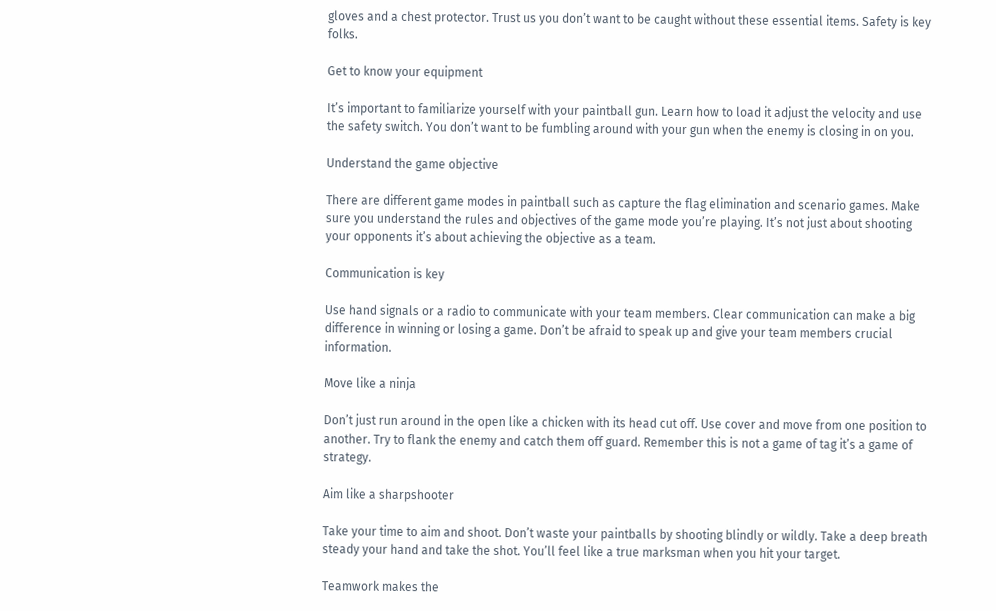gloves and a chest protector. Trust us you don’t want to be caught without these essential items. Safety is key folks.

Get to know your equipment

It’s important to familiarize yourself with your paintball gun. Learn how to load it adjust the velocity and use the safety switch. You don’t want to be fumbling around with your gun when the enemy is closing in on you.

Understand the game objective

There are different game modes in paintball such as capture the flag elimination and scenario games. Make sure you understand the rules and objectives of the game mode you’re playing. It’s not just about shooting your opponents it’s about achieving the objective as a team.

Communication is key

Use hand signals or a radio to communicate with your team members. Clear communication can make a big difference in winning or losing a game. Don’t be afraid to speak up and give your team members crucial information.

Move like a ninja

Don’t just run around in the open like a chicken with its head cut off. Use cover and move from one position to another. Try to flank the enemy and catch them off guard. Remember this is not a game of tag it’s a game of strategy.

Aim like a sharpshooter

Take your time to aim and shoot. Don’t waste your paintballs by shooting blindly or wildly. Take a deep breath steady your hand and take the shot. You’ll feel like a true marksman when you hit your target.

Teamwork makes the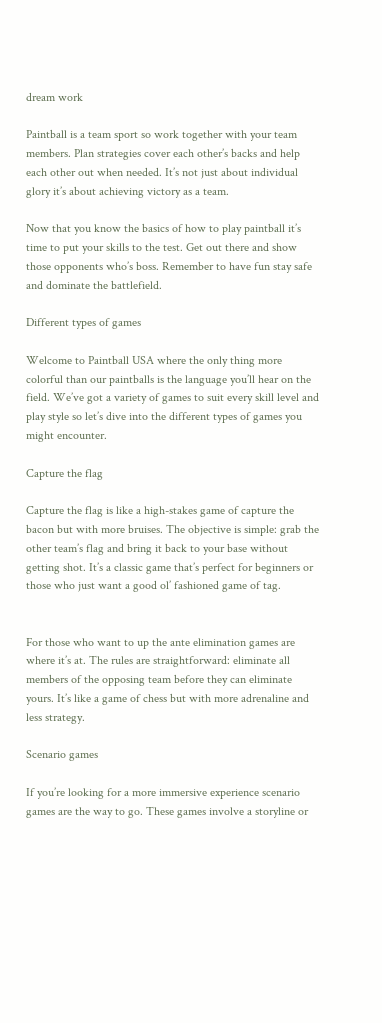dream work

Paintball is a team sport so work together with your team members. Plan strategies cover each other’s backs and help each other out when needed. It’s not just about individual glory it’s about achieving victory as a team.

Now that you know the basics of how to play paintball it’s time to put your skills to the test. Get out there and show those opponents who’s boss. Remember to have fun stay safe and dominate the battlefield.

Different types of games

Welcome to Paintball USA where the only thing more colorful than our paintballs is the language you’ll hear on the field. We’ve got a variety of games to suit every skill level and play style so let’s dive into the different types of games you might encounter.

Capture the flag

Capture the flag is like a high-stakes game of capture the bacon but with more bruises. The objective is simple: grab the other team’s flag and bring it back to your base without getting shot. It’s a classic game that’s perfect for beginners or those who just want a good ol’ fashioned game of tag.


For those who want to up the ante elimination games are where it’s at. The rules are straightforward: eliminate all members of the opposing team before they can eliminate yours. It’s like a game of chess but with more adrenaline and less strategy.

Scenario games

If you’re looking for a more immersive experience scenario games are the way to go. These games involve a storyline or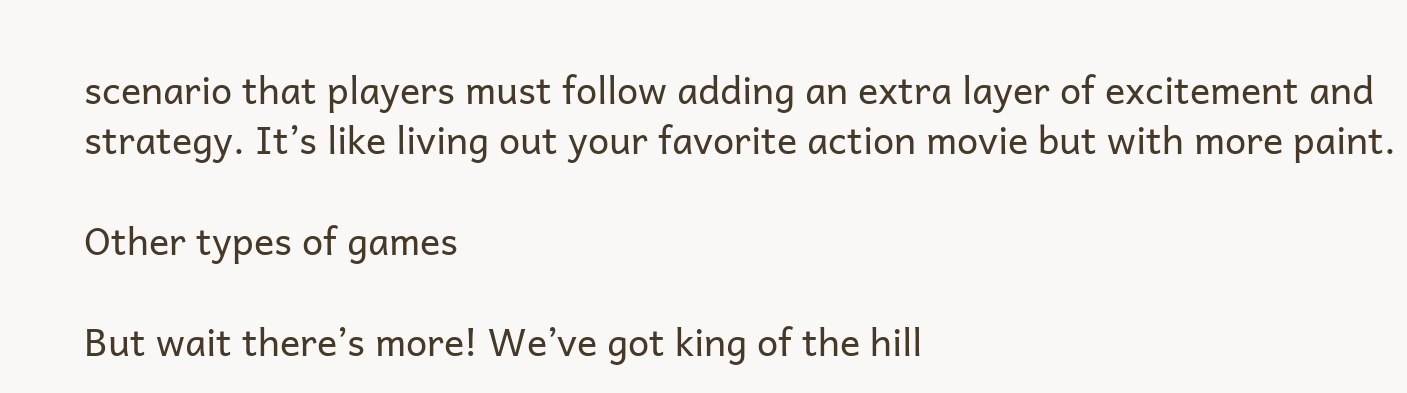scenario that players must follow adding an extra layer of excitement and strategy. It’s like living out your favorite action movie but with more paint.

Other types of games

But wait there’s more! We’ve got king of the hill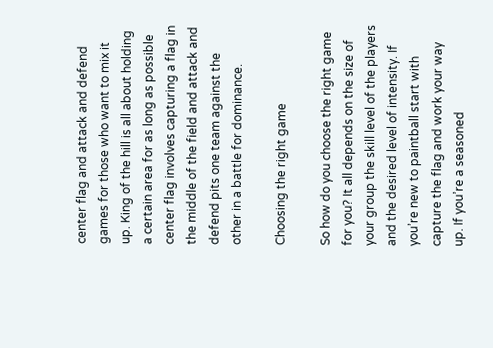center flag and attack and defend games for those who want to mix it up. King of the hill is all about holding a certain area for as long as possible center flag involves capturing a flag in the middle of the field and attack and defend pits one team against the other in a battle for dominance.

Choosing the right game

So how do you choose the right game for you? It all depends on the size of your group the skill level of the players and the desired level of intensity. If you’re new to paintball start with capture the flag and work your way up. If you’re a seasoned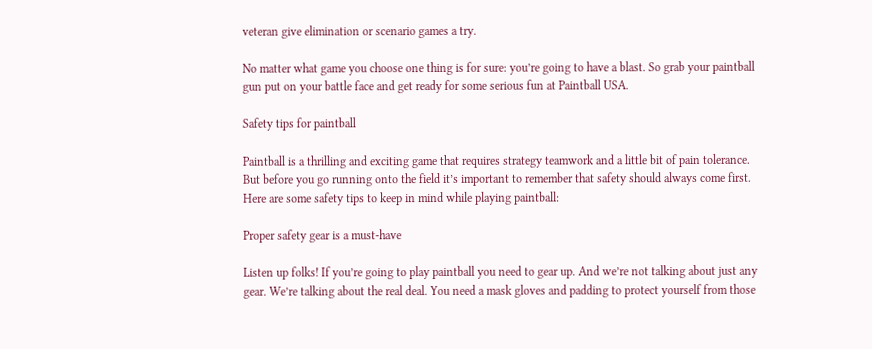veteran give elimination or scenario games a try.

No matter what game you choose one thing is for sure: you’re going to have a blast. So grab your paintball gun put on your battle face and get ready for some serious fun at Paintball USA.

Safety tips for paintball

Paintball is a thrilling and exciting game that requires strategy teamwork and a little bit of pain tolerance. But before you go running onto the field it’s important to remember that safety should always come first. Here are some safety tips to keep in mind while playing paintball:

Proper safety gear is a must-have

Listen up folks! If you’re going to play paintball you need to gear up. And we’re not talking about just any gear. We’re talking about the real deal. You need a mask gloves and padding to protect yourself from those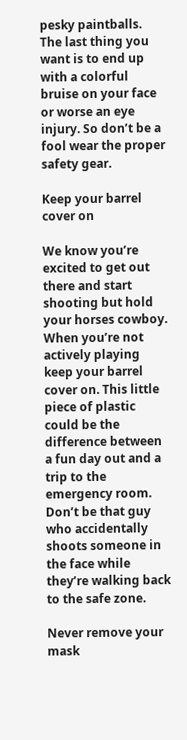pesky paintballs. The last thing you want is to end up with a colorful bruise on your face or worse an eye injury. So don’t be a fool wear the proper safety gear.

Keep your barrel cover on

We know you’re excited to get out there and start shooting but hold your horses cowboy. When you’re not actively playing keep your barrel cover on. This little piece of plastic could be the difference between a fun day out and a trip to the emergency room. Don’t be that guy who accidentally shoots someone in the face while they’re walking back to the safe zone.

Never remove your mask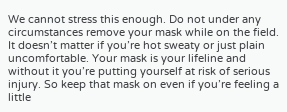We cannot stress this enough. Do not under any circumstances remove your mask while on the field. It doesn’t matter if you’re hot sweaty or just plain uncomfortable. Your mask is your lifeline and without it you’re putting yourself at risk of serious injury. So keep that mask on even if you’re feeling a little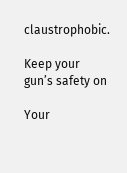claustrophobic.

Keep your gun’s safety on

Your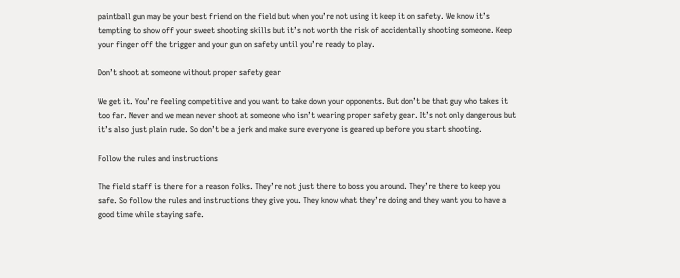paintball gun may be your best friend on the field but when you’re not using it keep it on safety. We know it’s tempting to show off your sweet shooting skills but it’s not worth the risk of accidentally shooting someone. Keep your finger off the trigger and your gun on safety until you’re ready to play.

Don’t shoot at someone without proper safety gear

We get it. You’re feeling competitive and you want to take down your opponents. But don’t be that guy who takes it too far. Never and we mean never shoot at someone who isn’t wearing proper safety gear. It’s not only dangerous but it’s also just plain rude. So don’t be a jerk and make sure everyone is geared up before you start shooting.

Follow the rules and instructions

The field staff is there for a reason folks. They’re not just there to boss you around. They’re there to keep you safe. So follow the rules and instructions they give you. They know what they’re doing and they want you to have a good time while staying safe.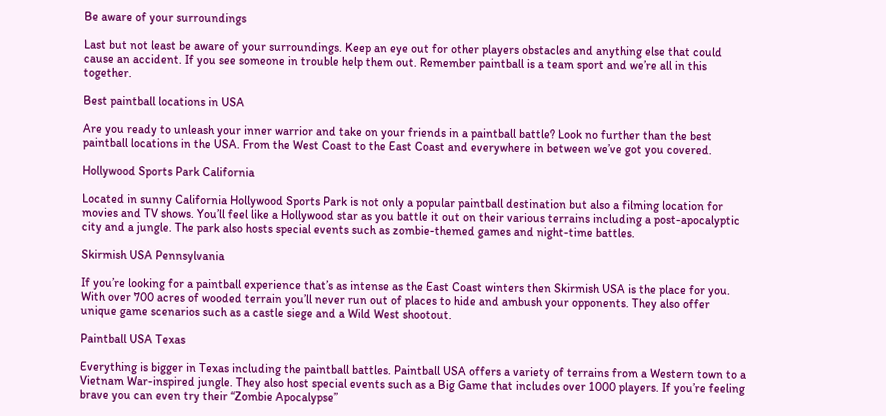Be aware of your surroundings

Last but not least be aware of your surroundings. Keep an eye out for other players obstacles and anything else that could cause an accident. If you see someone in trouble help them out. Remember paintball is a team sport and we’re all in this together.

Best paintball locations in USA

Are you ready to unleash your inner warrior and take on your friends in a paintball battle? Look no further than the best paintball locations in the USA. From the West Coast to the East Coast and everywhere in between we’ve got you covered.

Hollywood Sports Park California

Located in sunny California Hollywood Sports Park is not only a popular paintball destination but also a filming location for movies and TV shows. You’ll feel like a Hollywood star as you battle it out on their various terrains including a post-apocalyptic city and a jungle. The park also hosts special events such as zombie-themed games and night-time battles.

Skirmish USA Pennsylvania

If you’re looking for a paintball experience that’s as intense as the East Coast winters then Skirmish USA is the place for you. With over 700 acres of wooded terrain you’ll never run out of places to hide and ambush your opponents. They also offer unique game scenarios such as a castle siege and a Wild West shootout.

Paintball USA Texas

Everything is bigger in Texas including the paintball battles. Paintball USA offers a variety of terrains from a Western town to a Vietnam War-inspired jungle. They also host special events such as a Big Game that includes over 1000 players. If you’re feeling brave you can even try their “Zombie Apocalypse”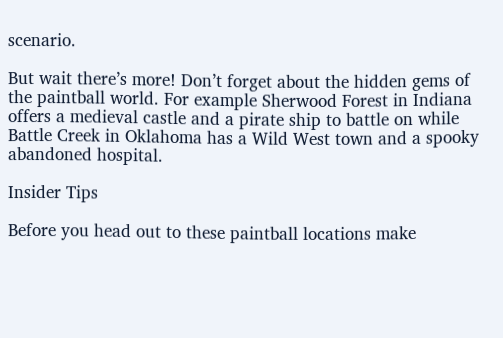scenario.

But wait there’s more! Don’t forget about the hidden gems of the paintball world. For example Sherwood Forest in Indiana offers a medieval castle and a pirate ship to battle on while Battle Creek in Oklahoma has a Wild West town and a spooky abandoned hospital.

Insider Tips

Before you head out to these paintball locations make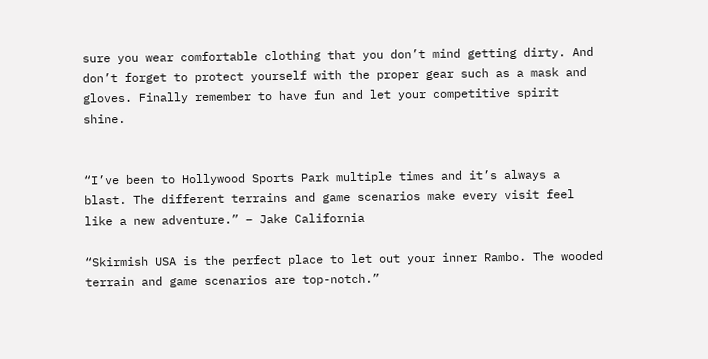sure you wear comfortable clothing that you don’t mind getting dirty. And don’t forget to protect yourself with the proper gear such as a mask and gloves. Finally remember to have fun and let your competitive spirit shine.


“I’ve been to Hollywood Sports Park multiple times and it’s always a blast. The different terrains and game scenarios make every visit feel like a new adventure.” – Jake California

“Skirmish USA is the perfect place to let out your inner Rambo. The wooded terrain and game scenarios are top-notch.”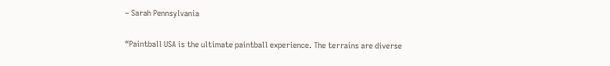– Sarah Pennsylvania

“Paintball USA is the ultimate paintball experience. The terrains are diverse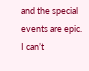and the special events are epic. I can’t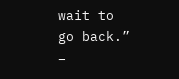wait to go back.” –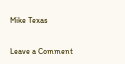Mike Texas


Leave a Comment